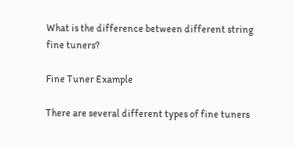What is the difference between different string fine tuners?

Fine Tuner Example

There are several different types of fine tuners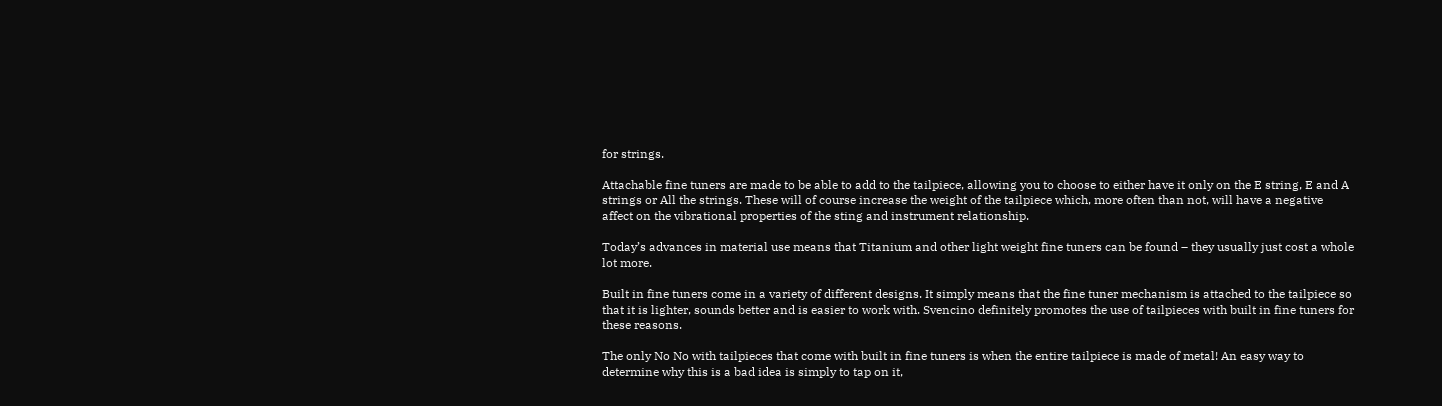for strings.

Attachable fine tuners are made to be able to add to the tailpiece, allowing you to choose to either have it only on the E string, E and A strings or All the strings. These will of course increase the weight of the tailpiece which, more often than not, will have a negative affect on the vibrational properties of the sting and instrument relationship.

Today’s advances in material use means that Titanium and other light weight fine tuners can be found – they usually just cost a whole lot more.

Built in fine tuners come in a variety of different designs. It simply means that the fine tuner mechanism is attached to the tailpiece so that it is lighter, sounds better and is easier to work with. Svencino definitely promotes the use of tailpieces with built in fine tuners for these reasons.

The only No No with tailpieces that come with built in fine tuners is when the entire tailpiece is made of metal! An easy way to determine why this is a bad idea is simply to tap on it,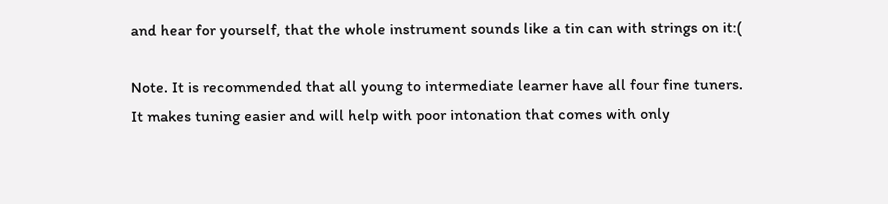and hear for yourself, that the whole instrument sounds like a tin can with strings on it:(

Note. It is recommended that all young to intermediate learner have all four fine tuners. It makes tuning easier and will help with poor intonation that comes with only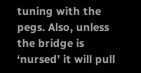tuning with the pegs. Also, unless the bridge is ‘nursed’ it will pull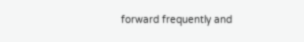forward frequently and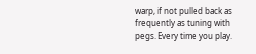warp, if not pulled back as frequently as tuning with pegs. Every time you play.